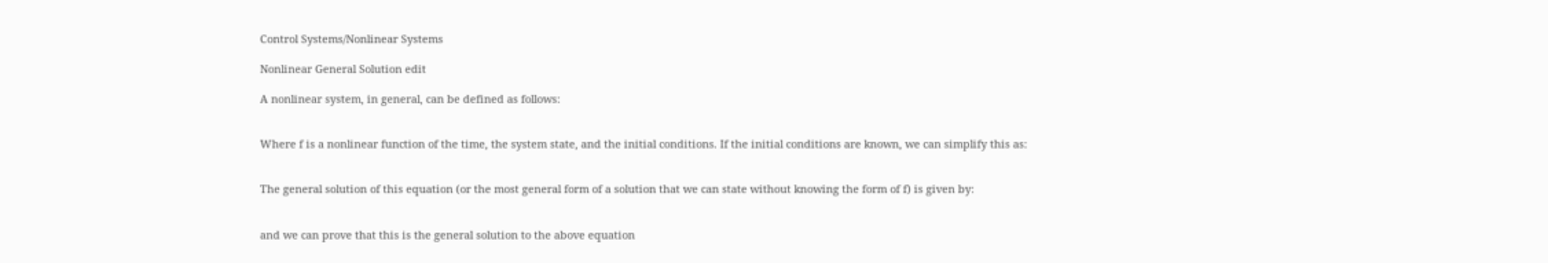Control Systems/Nonlinear Systems

Nonlinear General Solution edit

A nonlinear system, in general, can be defined as follows:


Where f is a nonlinear function of the time, the system state, and the initial conditions. If the initial conditions are known, we can simplify this as:


The general solution of this equation (or the most general form of a solution that we can state without knowing the form of f) is given by:


and we can prove that this is the general solution to the above equation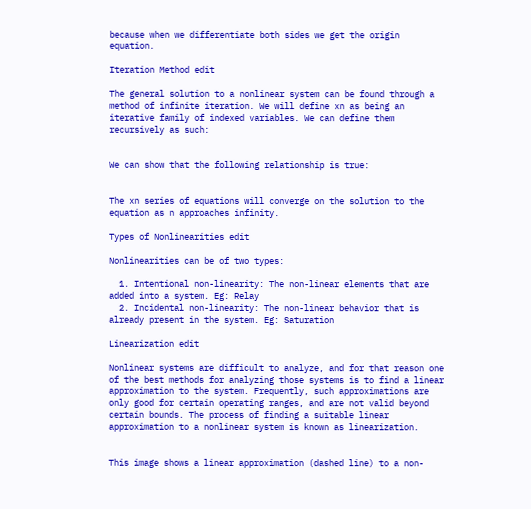because when we differentiate both sides we get the origin equation.

Iteration Method edit

The general solution to a nonlinear system can be found through a method of infinite iteration. We will define xn as being an iterative family of indexed variables. We can define them recursively as such:


We can show that the following relationship is true:


The xn series of equations will converge on the solution to the equation as n approaches infinity.

Types of Nonlinearities edit

Nonlinearities can be of two types:

  1. Intentional non-linearity: The non-linear elements that are added into a system. Eg: Relay
  2. Incidental non-linearity: The non-linear behavior that is already present in the system. Eg: Saturation

Linearization edit

Nonlinear systems are difficult to analyze, and for that reason one of the best methods for analyzing those systems is to find a linear approximation to the system. Frequently, such approximations are only good for certain operating ranges, and are not valid beyond certain bounds. The process of finding a suitable linear approximation to a nonlinear system is known as linearization.


This image shows a linear approximation (dashed line) to a non-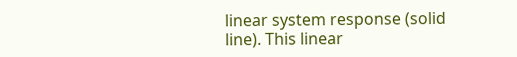linear system response (solid line). This linear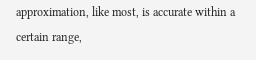approximation, like most, is accurate within a certain range,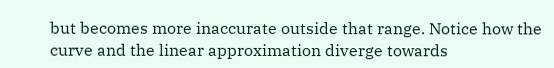but becomes more inaccurate outside that range. Notice how the curve and the linear approximation diverge towards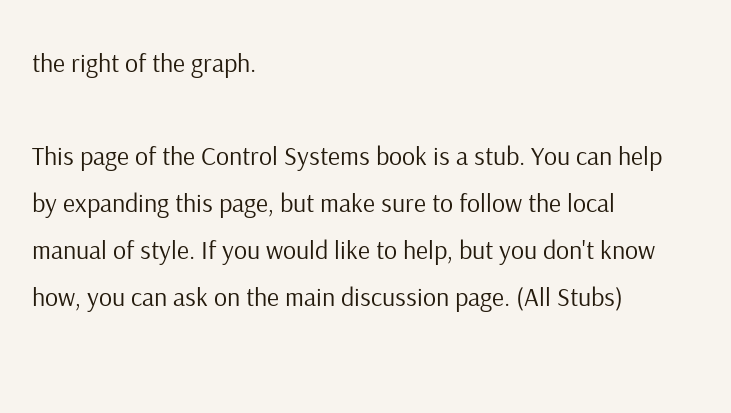the right of the graph.

This page of the Control Systems book is a stub. You can help by expanding this page, but make sure to follow the local manual of style. If you would like to help, but you don't know how, you can ask on the main discussion page. (All Stubs)